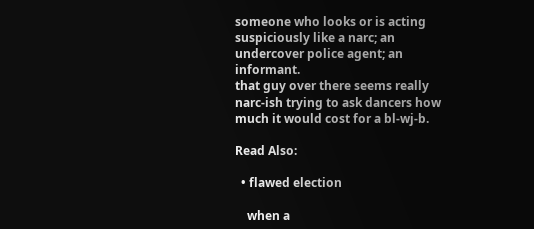someone who looks or is acting suspiciously like a narc; an undercover police agent; an informant.
that guy over there seems really narc-ish trying to ask dancers how much it would cost for a bl-wj-b.

Read Also:

  • flawed election

    when a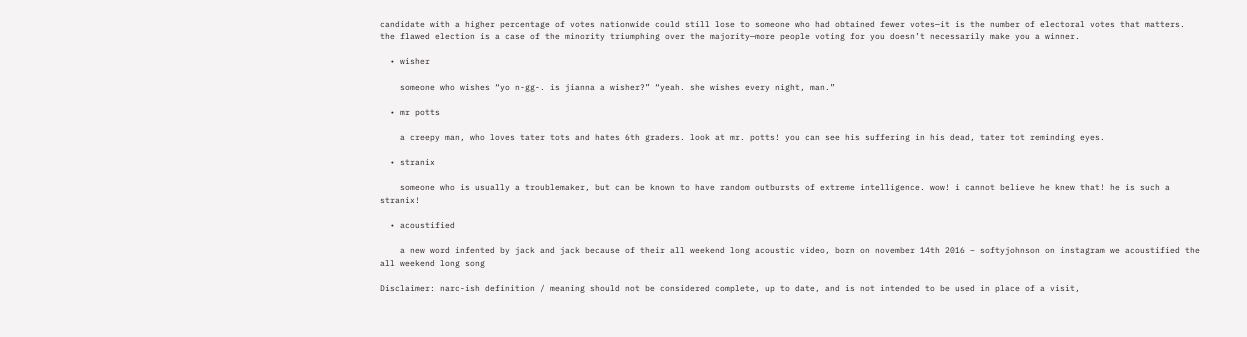candidate with a higher percentage of votes nationwide could still lose to someone who had obtained fewer votes—it is the number of electoral votes that matters. the flawed election is a case of the minority triumphing over the majority—more people voting for you doesn’t necessarily make you a winner.

  • wisher

    someone who wishes “yo n-gg-. is jianna a wisher?” “yeah. she wishes every night, man.”

  • mr potts

    a creepy man, who loves tater tots and hates 6th graders. look at mr. potts! you can see his suffering in his dead, tater tot reminding eyes.

  • stranix

    someone who is usually a troublemaker, but can be known to have random outbursts of extreme intelligence. wow! i cannot believe he knew that! he is such a stranix!

  • acoustified

    a new word infented by jack and jack because of their all weekend long acoustic video, born on november 14th 2016 – softyjohnson on instagram we acoustified the all weekend long song

Disclaimer: narc-ish definition / meaning should not be considered complete, up to date, and is not intended to be used in place of a visit,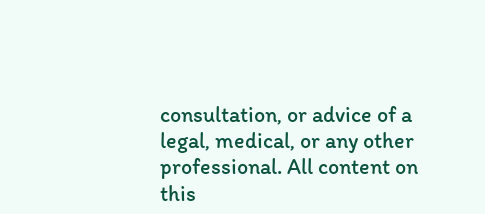consultation, or advice of a legal, medical, or any other professional. All content on this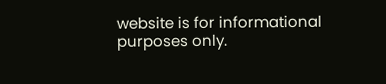website is for informational purposes only.